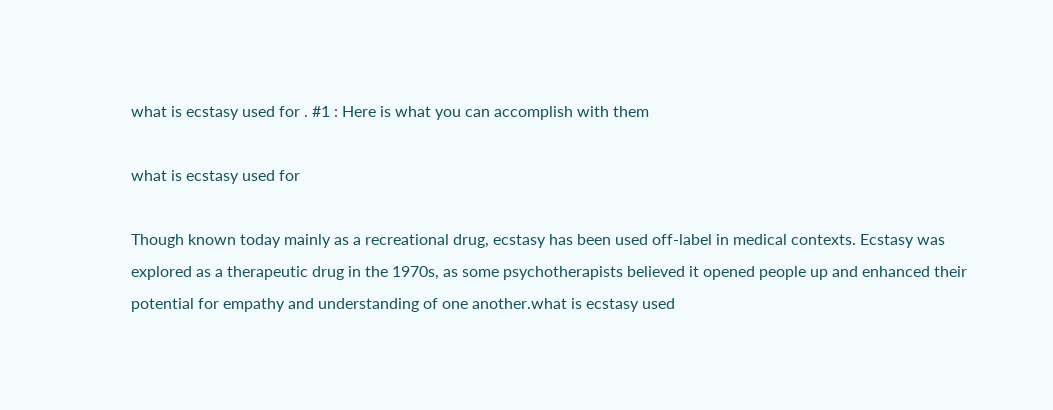what is ecstasy used for . #1 : Here is what you can accomplish with them

what is ecstasy used for

Though known today mainly as a recreational drug, ecstasy has been used off-label in medical contexts. Ecstasy was explored as a therapeutic drug in the 1970s, as some psychotherapists believed it opened people up and enhanced their potential for empathy and understanding of one another.what is ecstasy used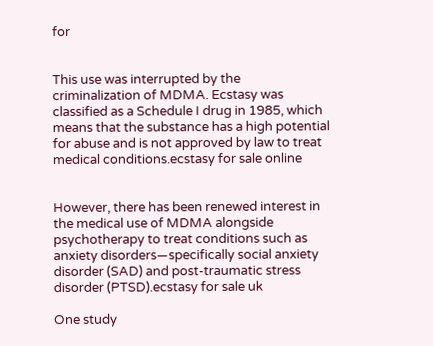for


This use was interrupted by the criminalization of MDMA. Ecstasy was classified as a Schedule I drug in 1985, which means that the substance has a high potential for abuse and is not approved by law to treat medical conditions.ecstasy for sale online


However, there has been renewed interest in the medical use of MDMA alongside psychotherapy to treat conditions such as anxiety disorders—specifically social anxiety disorder (SAD) and post-traumatic stress disorder (PTSD).ecstasy for sale uk

One study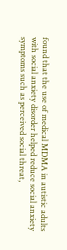found that the use of medical MDMA in autistic adults with social anxiety disorder helped reduce social anxiety symptoms such as perceived social threat,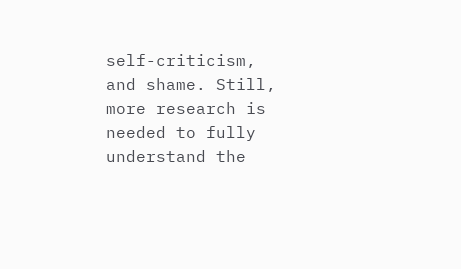self-criticism, and shame. Still, more research is needed to fully understand the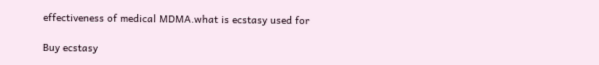effectiveness of medical MDMA.what is ecstasy used for

Buy ecstasy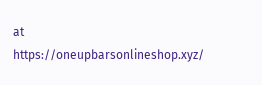at https://oneupbarsonlineshop.xyz/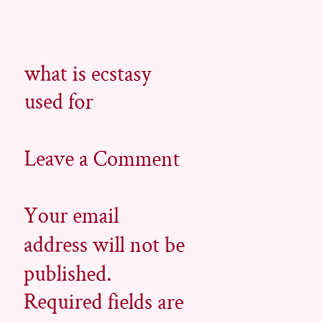what is ecstasy used for

Leave a Comment

Your email address will not be published. Required fields are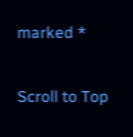marked *

Scroll to Top